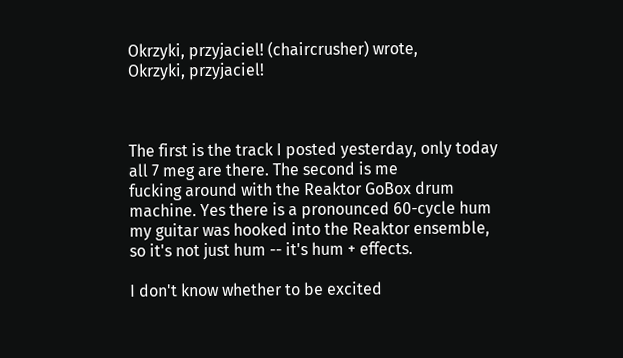Okrzyki, przyjaciel! (chaircrusher) wrote,
Okrzyki, przyjaciel!



The first is the track I posted yesterday, only today all 7 meg are there. The second is me
fucking around with the Reaktor GoBox drum machine. Yes there is a pronounced 60-cycle hum my guitar was hooked into the Reaktor ensemble, so it's not just hum -- it's hum + effects.

I don't know whether to be excited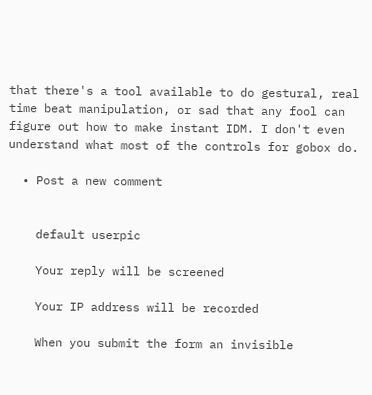that there's a tool available to do gestural, real time beat manipulation, or sad that any fool can figure out how to make instant IDM. I don't even understand what most of the controls for gobox do.

  • Post a new comment


    default userpic

    Your reply will be screened

    Your IP address will be recorded

    When you submit the form an invisible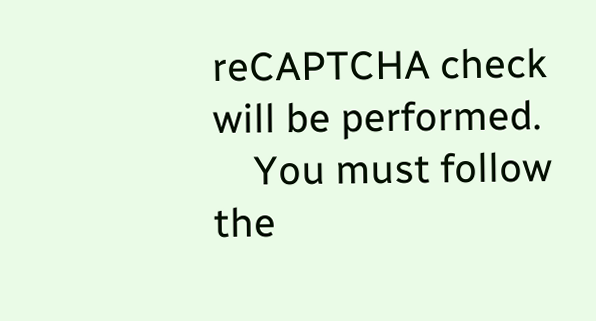reCAPTCHA check will be performed.
    You must follow the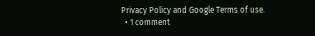Privacy Policy and Google Terms of use.
  • 1 comment